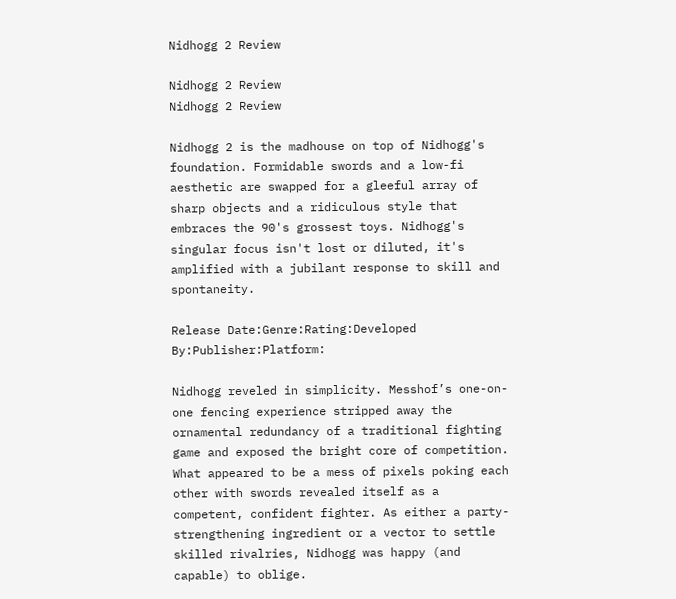Nidhogg 2 Review

Nidhogg 2 Review
Nidhogg 2 Review

Nidhogg 2 is the madhouse on top of Nidhogg's foundation. Formidable swords and a low-fi aesthetic are swapped for a gleeful array of sharp objects and a ridiculous style that embraces the 90's grossest toys. Nidhogg's singular focus isn't lost or diluted, it's amplified with a jubilant response to skill and spontaneity.

Release Date:Genre:Rating:Developed By:Publisher:Platform:

Nidhogg reveled in simplicity. Messhof’s one-on-one fencing experience stripped away the ornamental redundancy of a traditional fighting game and exposed the bright core of competition. What appeared to be a mess of pixels poking each other with swords revealed itself as a competent, confident fighter. As either a party-strengthening ingredient or a vector to settle skilled rivalries, Nidhogg was happy (and capable) to oblige.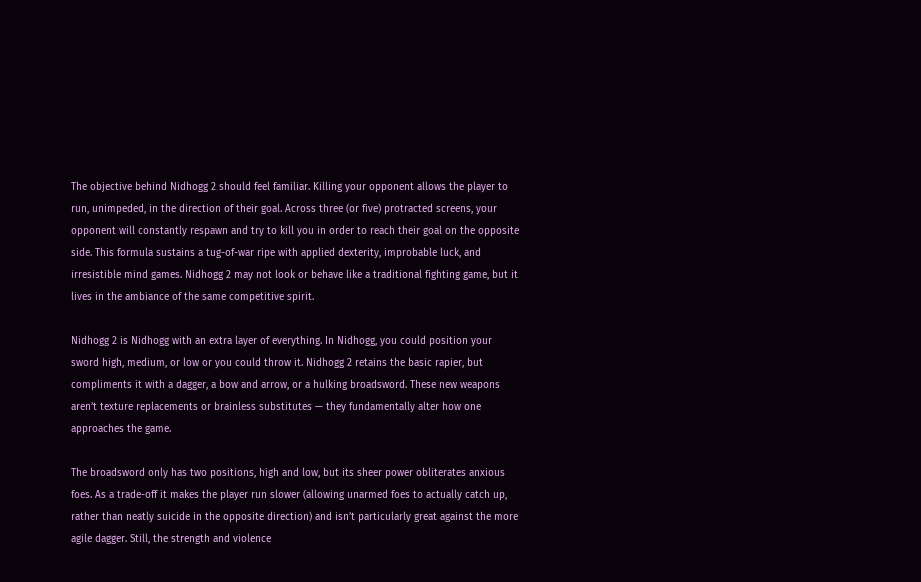The objective behind Nidhogg 2 should feel familiar. Killing your opponent allows the player to run, unimpeded, in the direction of their goal. Across three (or five) protracted screens, your opponent will constantly respawn and try to kill you in order to reach their goal on the opposite side. This formula sustains a tug-of-war ripe with applied dexterity, improbable luck, and irresistible mind games. Nidhogg 2 may not look or behave like a traditional fighting game, but it lives in the ambiance of the same competitive spirit.

Nidhogg 2 is Nidhogg with an extra layer of everything. In Nidhogg, you could position your sword high, medium, or low or you could throw it. Nidhogg 2 retains the basic rapier, but compliments it with a dagger, a bow and arrow, or a hulking broadsword. These new weapons aren’t texture replacements or brainless substitutes — they fundamentally alter how one approaches the game.

The broadsword only has two positions, high and low, but its sheer power obliterates anxious foes. As a trade-off it makes the player run slower (allowing unarmed foes to actually catch up, rather than neatly suicide in the opposite direction) and isn’t particularly great against the more agile dagger. Still, the strength and violence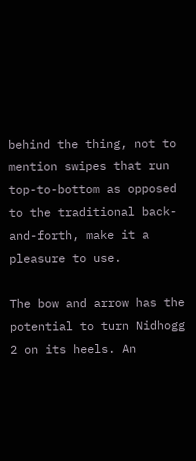behind the thing, not to mention swipes that run top-to-bottom as opposed to the traditional back-and-forth, make it a pleasure to use.

The bow and arrow has the potential to turn Nidhogg 2 on its heels. An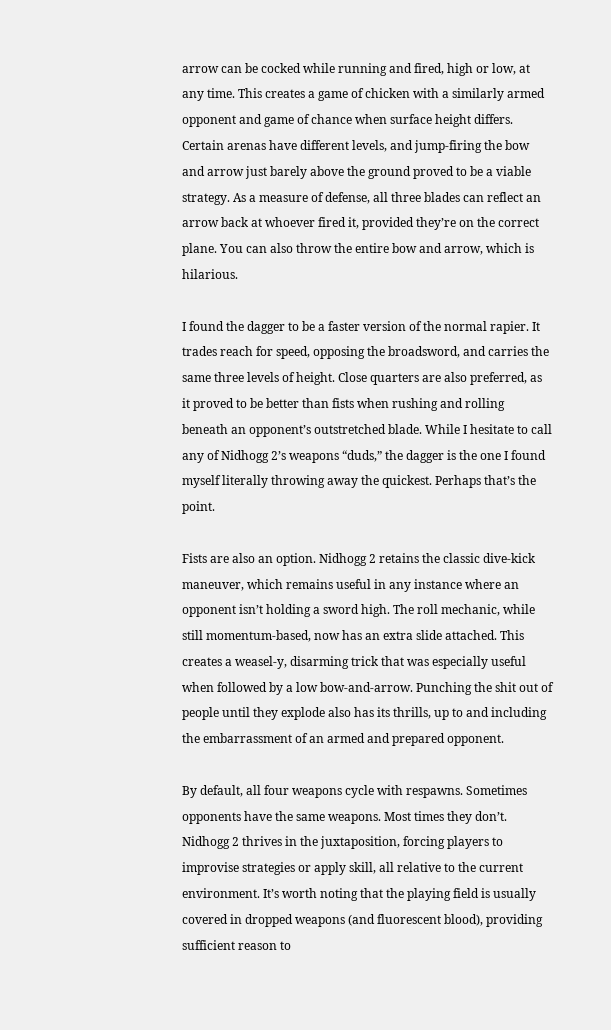arrow can be cocked while running and fired, high or low, at any time. This creates a game of chicken with a similarly armed opponent and game of chance when surface height differs. Certain arenas have different levels, and jump-firing the bow and arrow just barely above the ground proved to be a viable strategy. As a measure of defense, all three blades can reflect an arrow back at whoever fired it, provided they’re on the correct plane. You can also throw the entire bow and arrow, which is hilarious.

I found the dagger to be a faster version of the normal rapier. It trades reach for speed, opposing the broadsword, and carries the same three levels of height. Close quarters are also preferred, as it proved to be better than fists when rushing and rolling beneath an opponent’s outstretched blade. While I hesitate to call any of Nidhogg 2’s weapons “duds,” the dagger is the one I found myself literally throwing away the quickest. Perhaps that’s the point.

Fists are also an option. Nidhogg 2 retains the classic dive-kick maneuver, which remains useful in any instance where an opponent isn’t holding a sword high. The roll mechanic, while still momentum-based, now has an extra slide attached. This creates a weasel-y, disarming trick that was especially useful when followed by a low bow-and-arrow. Punching the shit out of people until they explode also has its thrills, up to and including the embarrassment of an armed and prepared opponent.

By default, all four weapons cycle with respawns. Sometimes opponents have the same weapons. Most times they don’t. Nidhogg 2 thrives in the juxtaposition, forcing players to improvise strategies or apply skill, all relative to the current environment. It’s worth noting that the playing field is usually covered in dropped weapons (and fluorescent blood), providing sufficient reason to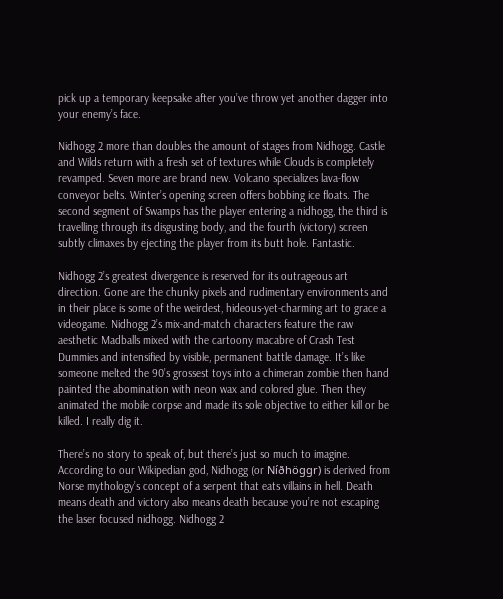pick up a temporary keepsake after you’ve throw yet another dagger into your enemy’s face.

Nidhogg 2 more than doubles the amount of stages from Nidhogg. Castle and Wilds return with a fresh set of textures while Clouds is completely revamped. Seven more are brand new. Volcano specializes lava-flow conveyor belts. Winter’s opening screen offers bobbing ice floats. The second segment of Swamps has the player entering a nidhogg, the third is travelling through its disgusting body, and the fourth (victory) screen subtly climaxes by ejecting the player from its butt hole. Fantastic.

Nidhogg 2’s greatest divergence is reserved for its outrageous art direction. Gone are the chunky pixels and rudimentary environments and in their place is some of the weirdest, hideous-yet-charming art to grace a videogame. Nidhogg 2’s mix-and-match characters feature the raw aesthetic Madballs mixed with the cartoony macabre of Crash Test Dummies and intensified by visible, permanent battle damage. It’s like someone melted the 90’s grossest toys into a chimeran zombie then hand painted the abomination with neon wax and colored glue. Then they animated the mobile corpse and made its sole objective to either kill or be killed. I really dig it.

There’s no story to speak of, but there’s just so much to imagine.  According to our Wikipedian god, Nidhogg (or Níðhöggr) is derived from Norse mythology’s concept of a serpent that eats villains in hell. Death means death and victory also means death because you’re not escaping the laser focused nidhogg. Nidhogg 2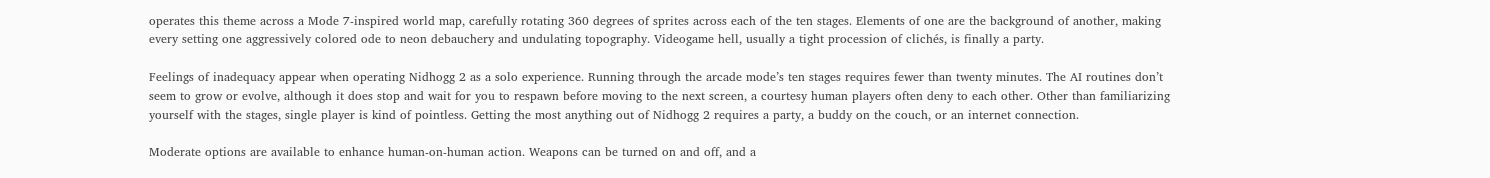operates this theme across a Mode 7-inspired world map, carefully rotating 360 degrees of sprites across each of the ten stages. Elements of one are the background of another, making every setting one aggressively colored ode to neon debauchery and undulating topography. Videogame hell, usually a tight procession of clichés, is finally a party.

Feelings of inadequacy appear when operating Nidhogg 2 as a solo experience. Running through the arcade mode’s ten stages requires fewer than twenty minutes. The AI routines don’t seem to grow or evolve, although it does stop and wait for you to respawn before moving to the next screen, a courtesy human players often deny to each other. Other than familiarizing yourself with the stages, single player is kind of pointless. Getting the most anything out of Nidhogg 2 requires a party, a buddy on the couch, or an internet connection.

Moderate options are available to enhance human-on-human action. Weapons can be turned on and off, and a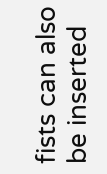fists can also be inserted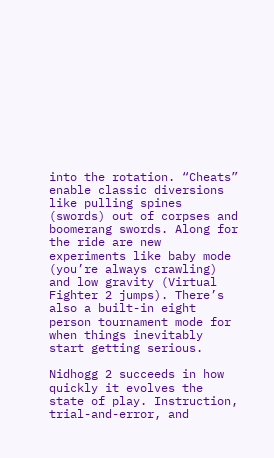into the rotation. “Cheats” enable classic diversions like pulling spines (swords) out of corpses and boomerang swords. Along for the ride are new experiments like baby mode (you’re always crawling) and low gravity (Virtual Fighter 2 jumps). There’s also a built-in eight person tournament mode for when things inevitably start getting serious.

Nidhogg 2 succeeds in how quickly it evolves the state of play. Instruction, trial-and-error, and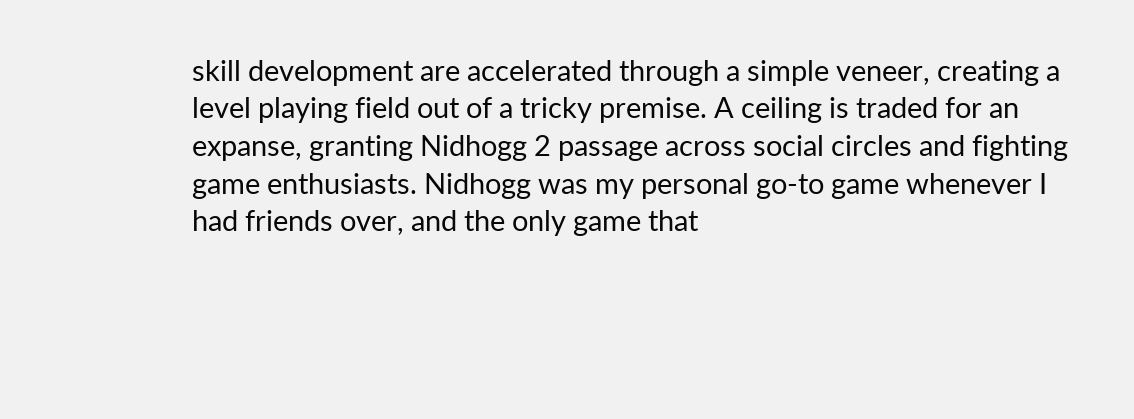skill development are accelerated through a simple veneer, creating a level playing field out of a tricky premise. A ceiling is traded for an expanse, granting Nidhogg 2 passage across social circles and fighting game enthusiasts. Nidhogg was my personal go-to game whenever I had friends over, and the only game that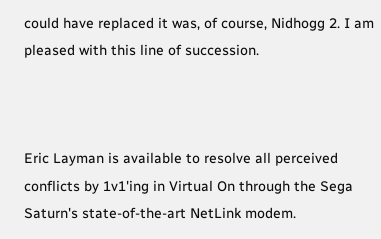could have replaced it was, of course, Nidhogg 2. I am pleased with this line of succession.



Eric Layman is available to resolve all perceived conflicts by 1v1'ing in Virtual On through the Sega Saturn's state-of-the-art NetLink modem.